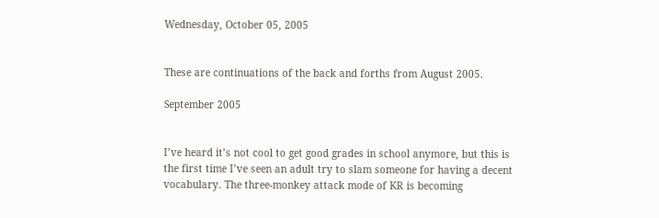Wednesday, October 05, 2005


These are continuations of the back and forths from August 2005.

September 2005


I’ve heard it’s not cool to get good grades in school anymore, but this is the first time I’ve seen an adult try to slam someone for having a decent vocabulary. The three-monkey attack mode of KR is becoming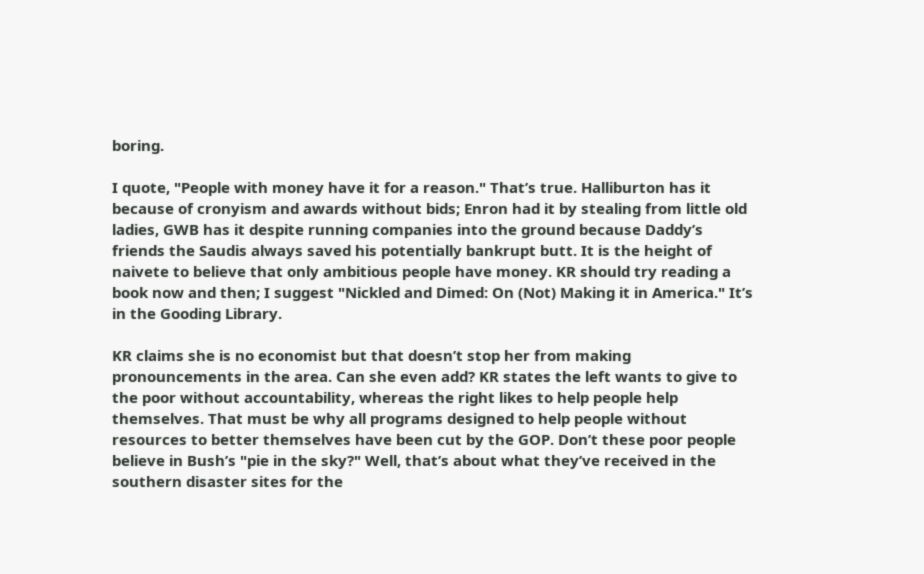boring.

I quote, "People with money have it for a reason." That’s true. Halliburton has it because of cronyism and awards without bids; Enron had it by stealing from little old ladies, GWB has it despite running companies into the ground because Daddy’s friends the Saudis always saved his potentially bankrupt butt. It is the height of naivete to believe that only ambitious people have money. KR should try reading a book now and then; I suggest "Nickled and Dimed: On (Not) Making it in America." It’s in the Gooding Library.

KR claims she is no economist but that doesn’t stop her from making pronouncements in the area. Can she even add? KR states the left wants to give to the poor without accountability, whereas the right likes to help people help themselves. That must be why all programs designed to help people without resources to better themselves have been cut by the GOP. Don’t these poor people believe in Bush’s "pie in the sky?" Well, that’s about what they’ve received in the southern disaster sites for the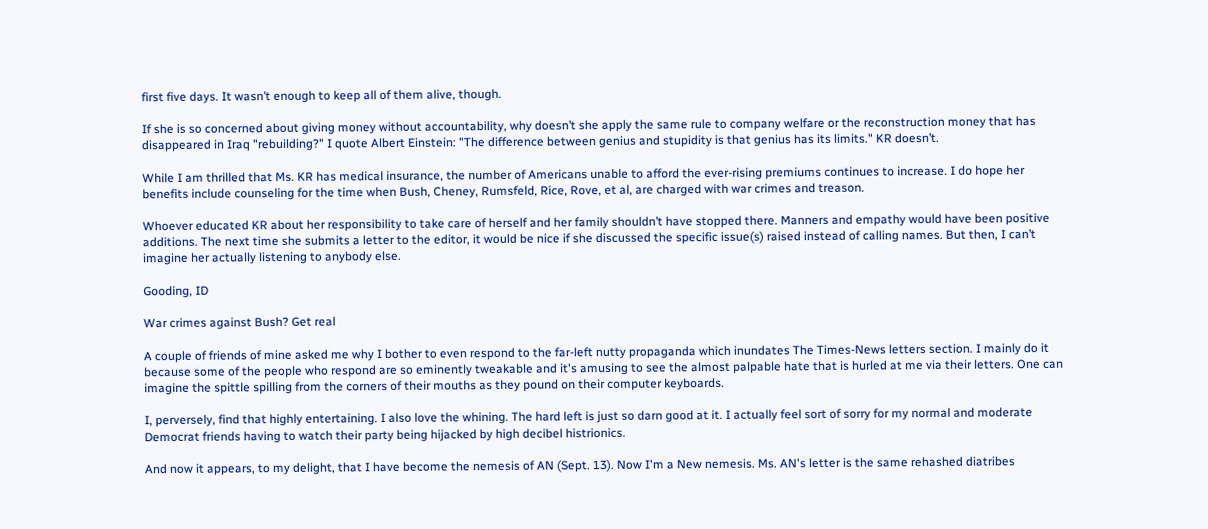first five days. It wasn’t enough to keep all of them alive, though.

If she is so concerned about giving money without accountability, why doesn’t she apply the same rule to company welfare or the reconstruction money that has disappeared in Iraq "rebuilding?" I quote Albert Einstein: "The difference between genius and stupidity is that genius has its limits." KR doesn’t.

While I am thrilled that Ms. KR has medical insurance, the number of Americans unable to afford the ever-rising premiums continues to increase. I do hope her benefits include counseling for the time when Bush, Cheney, Rumsfeld, Rice, Rove, et al, are charged with war crimes and treason.

Whoever educated KR about her responsibility to take care of herself and her family shouldn’t have stopped there. Manners and empathy would have been positive additions. The next time she submits a letter to the editor, it would be nice if she discussed the specific issue(s) raised instead of calling names. But then, I can’t imagine her actually listening to anybody else.

Gooding, ID

War crimes against Bush? Get real

A couple of friends of mine asked me why I bother to even respond to the far-left nutty propaganda which inundates The Times-News letters section. I mainly do it because some of the people who respond are so eminently tweakable and it's amusing to see the almost palpable hate that is hurled at me via their letters. One can imagine the spittle spilling from the corners of their mouths as they pound on their computer keyboards.

I, perversely, find that highly entertaining. I also love the whining. The hard left is just so darn good at it. I actually feel sort of sorry for my normal and moderate Democrat friends having to watch their party being hijacked by high decibel histrionics.

And now it appears, to my delight, that I have become the nemesis of AN (Sept. 13). Now I'm a New nemesis. Ms. AN's letter is the same rehashed diatribes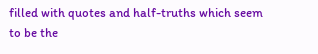filled with quotes and half-truths which seem to be the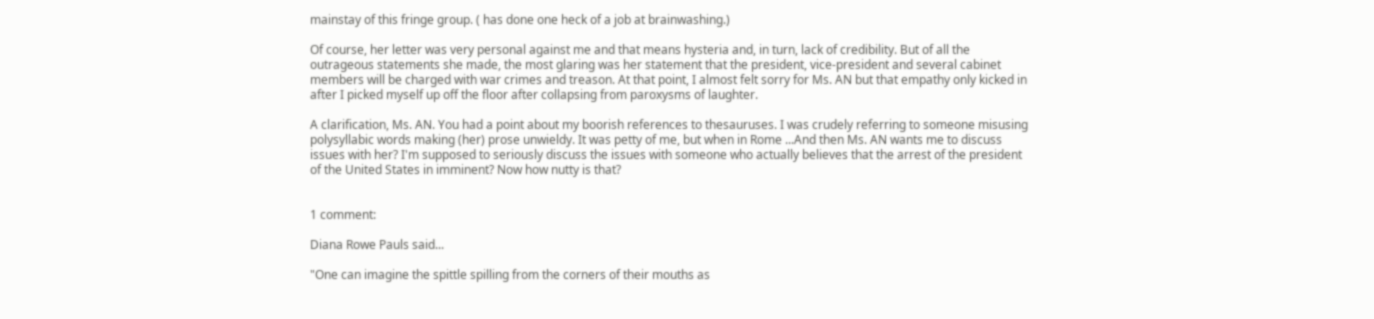mainstay of this fringe group. ( has done one heck of a job at brainwashing.)

Of course, her letter was very personal against me and that means hysteria and, in turn, lack of credibility. But of all the outrageous statements she made, the most glaring was her statement that the president, vice-president and several cabinet members will be charged with war crimes and treason. At that point, I almost felt sorry for Ms. AN but that empathy only kicked in after I picked myself up off the floor after collapsing from paroxysms of laughter.

A clarification, Ms. AN. You had a point about my boorish references to thesauruses. I was crudely referring to someone misusing polysyllabic words making (her) prose unwieldy. It was petty of me, but when in Rome ...And then Ms. AN wants me to discuss issues with her? I'm supposed to seriously discuss the issues with someone who actually believes that the arrest of the president of the United States in imminent? Now how nutty is that?


1 comment:

Diana Rowe Pauls said...

"One can imagine the spittle spilling from the corners of their mouths as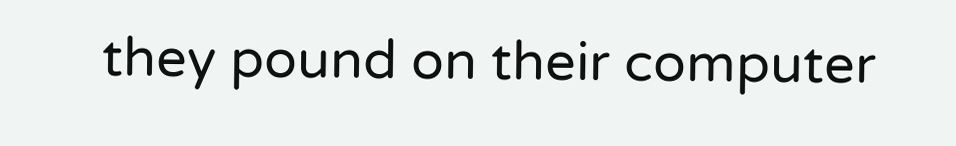they pound on their computer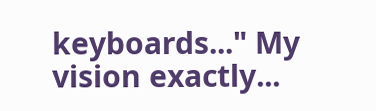keyboards..." My vision exactly...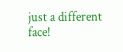just a different face!